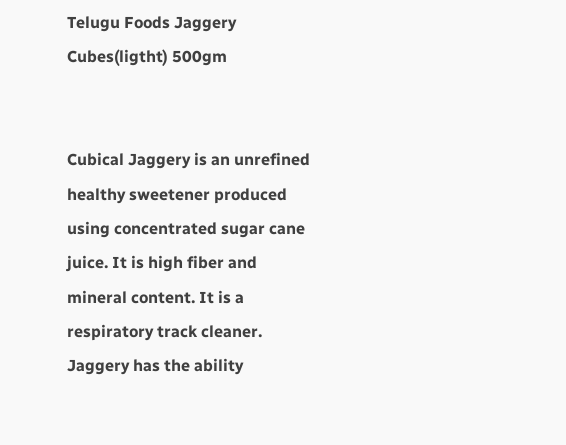Telugu Foods Jaggery Cubes(ligtht) 500gm


Cubical Jaggery is an unrefined healthy sweetener produced using concentrated sugar cane juice. It is high fiber and mineral content. It is a respiratory track cleaner. Jaggery has the ability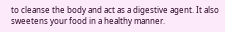to cleanse the body and act as a digestive agent. It also sweetens your food in a healthy manner.